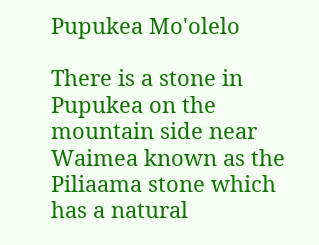Pupukea Mo'olelo

There is a stone in Pupukea on the mountain side near Waimea known as the Piliaama stone which has a natural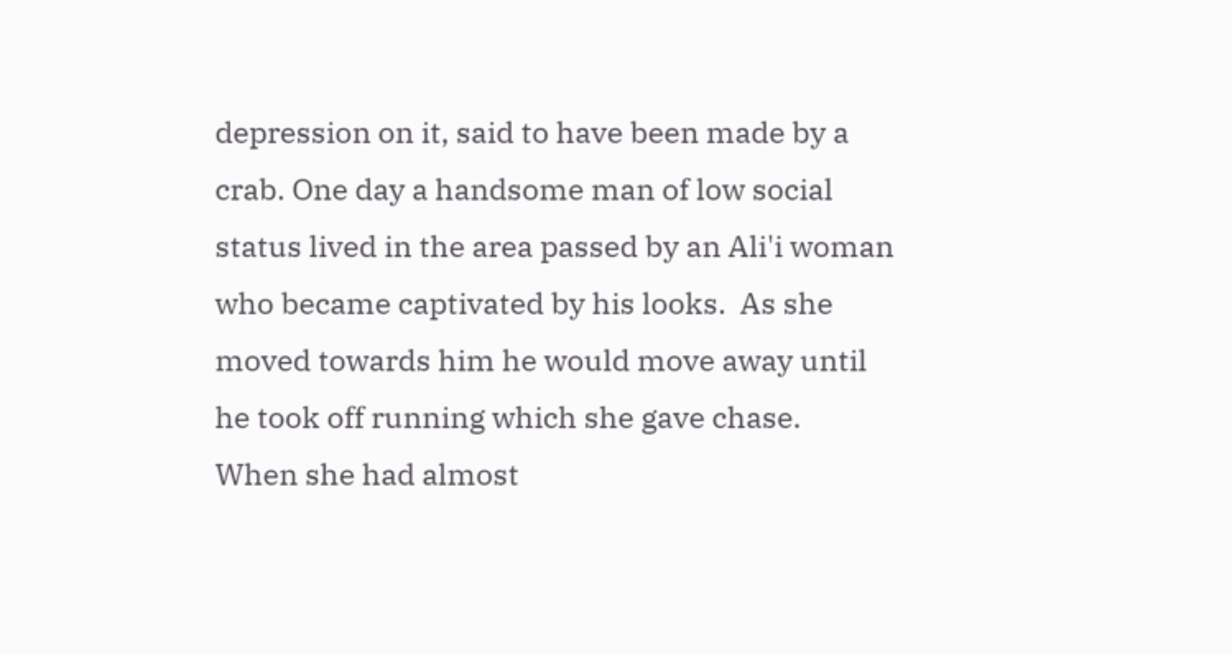depression on it, said to have been made by a crab. One day a handsome man of low social status lived in the area passed by an Ali'i woman who became captivated by his looks.  As she moved towards him he would move away until he took off running which she gave chase.   When she had almost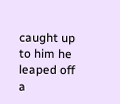caught up to him he leaped off a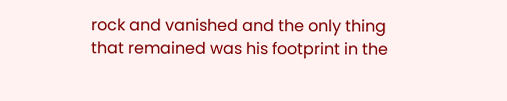rock and vanished and the only thing that remained was his footprint in the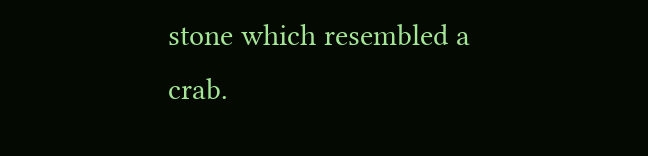stone which resembled a crab.